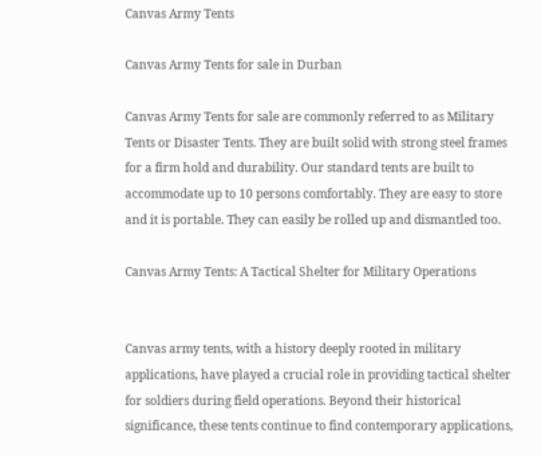Canvas Army Tents

Canvas Army Tents for sale in Durban

Canvas Army Tents for sale are commonly referred to as Military Tents or Disaster Tents. They are built solid with strong steel frames for a firm hold and durability. Our standard tents are built to accommodate up to 10 persons comfortably. They are easy to store and it is portable. They can easily be rolled up and dismantled too.

Canvas Army Tents: A Tactical Shelter for Military Operations


Canvas army tents, with a history deeply rooted in military applications, have played a crucial role in providing tactical shelter for soldiers during field operations. Beyond their historical significance, these tents continue to find contemporary applications,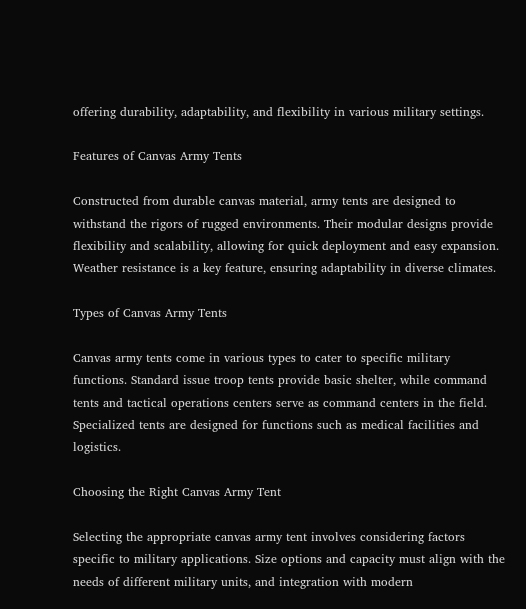offering durability, adaptability, and flexibility in various military settings.

Features of Canvas Army Tents

Constructed from durable canvas material, army tents are designed to withstand the rigors of rugged environments. Their modular designs provide flexibility and scalability, allowing for quick deployment and easy expansion. Weather resistance is a key feature, ensuring adaptability in diverse climates.

Types of Canvas Army Tents

Canvas army tents come in various types to cater to specific military functions. Standard issue troop tents provide basic shelter, while command tents and tactical operations centers serve as command centers in the field. Specialized tents are designed for functions such as medical facilities and logistics.

Choosing the Right Canvas Army Tent

Selecting the appropriate canvas army tent involves considering factors specific to military applications. Size options and capacity must align with the needs of different military units, and integration with modern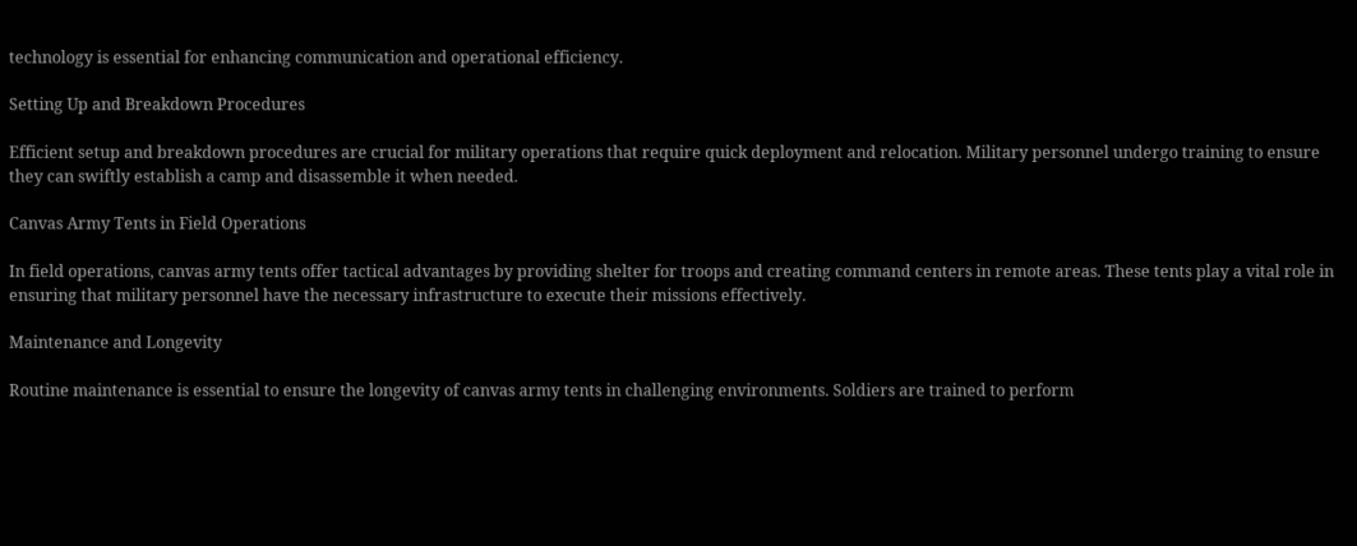technology is essential for enhancing communication and operational efficiency.

Setting Up and Breakdown Procedures

Efficient setup and breakdown procedures are crucial for military operations that require quick deployment and relocation. Military personnel undergo training to ensure they can swiftly establish a camp and disassemble it when needed.

Canvas Army Tents in Field Operations

In field operations, canvas army tents offer tactical advantages by providing shelter for troops and creating command centers in remote areas. These tents play a vital role in ensuring that military personnel have the necessary infrastructure to execute their missions effectively.

Maintenance and Longevity

Routine maintenance is essential to ensure the longevity of canvas army tents in challenging environments. Soldiers are trained to perform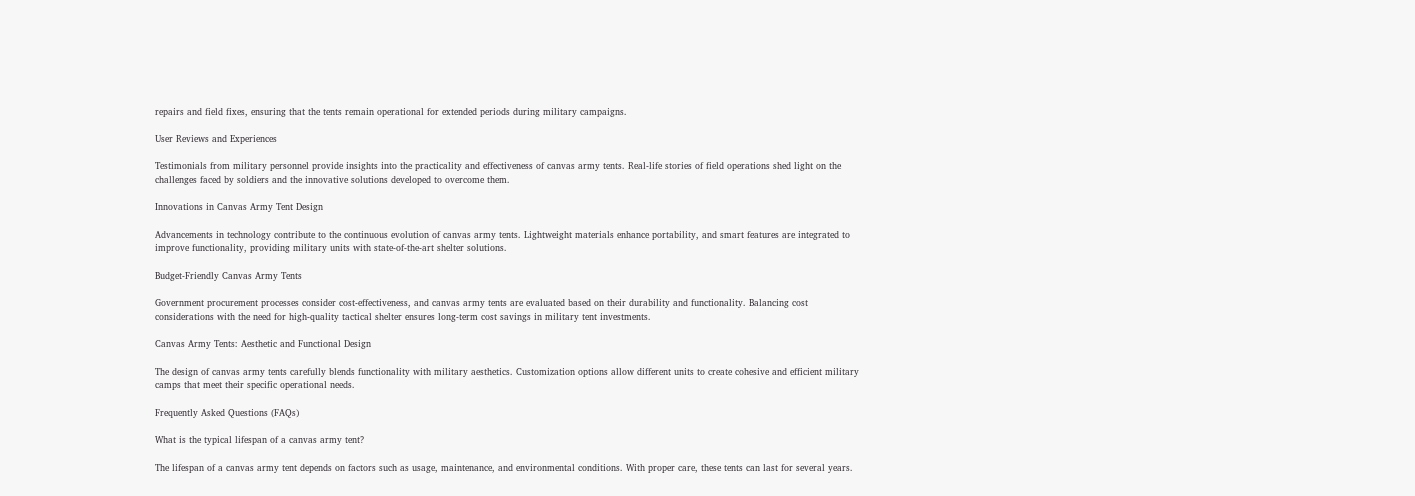repairs and field fixes, ensuring that the tents remain operational for extended periods during military campaigns.

User Reviews and Experiences

Testimonials from military personnel provide insights into the practicality and effectiveness of canvas army tents. Real-life stories of field operations shed light on the challenges faced by soldiers and the innovative solutions developed to overcome them.

Innovations in Canvas Army Tent Design

Advancements in technology contribute to the continuous evolution of canvas army tents. Lightweight materials enhance portability, and smart features are integrated to improve functionality, providing military units with state-of-the-art shelter solutions.

Budget-Friendly Canvas Army Tents

Government procurement processes consider cost-effectiveness, and canvas army tents are evaluated based on their durability and functionality. Balancing cost considerations with the need for high-quality tactical shelter ensures long-term cost savings in military tent investments.

Canvas Army Tents: Aesthetic and Functional Design

The design of canvas army tents carefully blends functionality with military aesthetics. Customization options allow different units to create cohesive and efficient military camps that meet their specific operational needs.

Frequently Asked Questions (FAQs)

What is the typical lifespan of a canvas army tent?

The lifespan of a canvas army tent depends on factors such as usage, maintenance, and environmental conditions. With proper care, these tents can last for several years.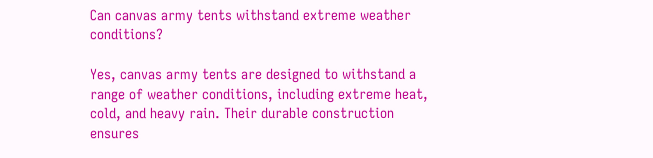Can canvas army tents withstand extreme weather conditions?

Yes, canvas army tents are designed to withstand a range of weather conditions, including extreme heat, cold, and heavy rain. Their durable construction ensures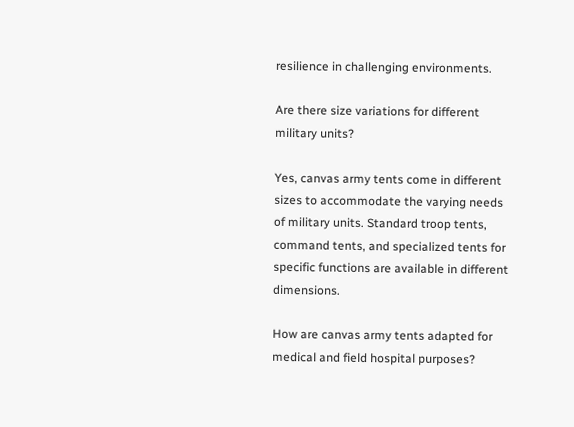resilience in challenging environments.

Are there size variations for different military units?

Yes, canvas army tents come in different sizes to accommodate the varying needs of military units. Standard troop tents, command tents, and specialized tents for specific functions are available in different dimensions.

How are canvas army tents adapted for medical and field hospital purposes?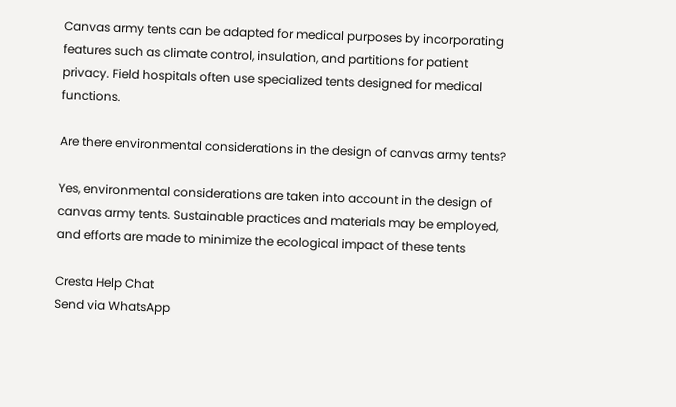Canvas army tents can be adapted for medical purposes by incorporating features such as climate control, insulation, and partitions for patient privacy. Field hospitals often use specialized tents designed for medical functions.

Are there environmental considerations in the design of canvas army tents?

Yes, environmental considerations are taken into account in the design of canvas army tents. Sustainable practices and materials may be employed, and efforts are made to minimize the ecological impact of these tents

Cresta Help Chat
Send via WhatsApp